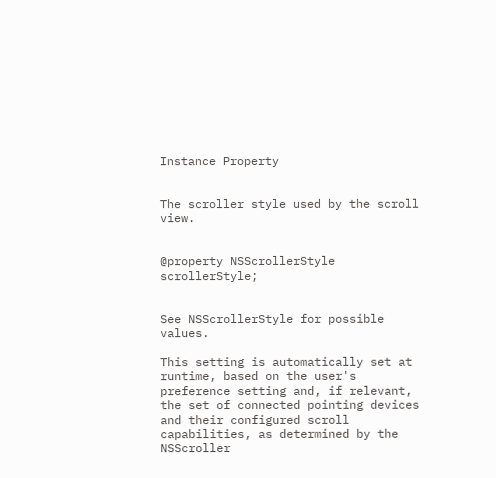Instance Property


The scroller style used by the scroll view.


@property NSScrollerStyle scrollerStyle;


See NSScrollerStyle for possible values.

This setting is automatically set at runtime, based on the user's preference setting and, if relevant, the set of connected pointing devices and their configured scroll capabilities, as determined by the NSScroller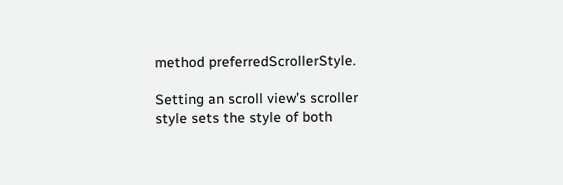method preferredScrollerStyle.

Setting an scroll view’s scroller style sets the style of both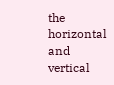the horizontal and vertical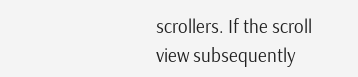scrollers. If the scroll view subsequently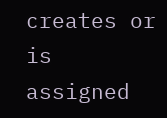creates or is assigned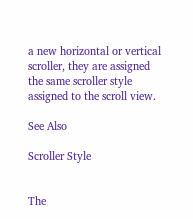a new horizontal or vertical scroller, they are assigned the same scroller style assigned to the scroll view.

See Also

Scroller Style


The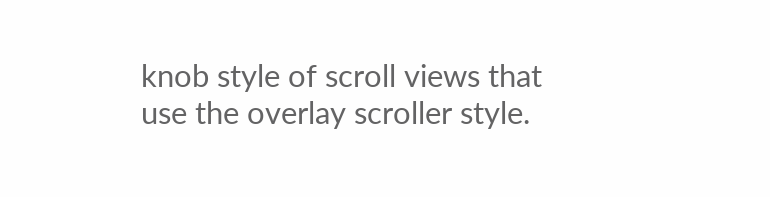knob style of scroll views that use the overlay scroller style.